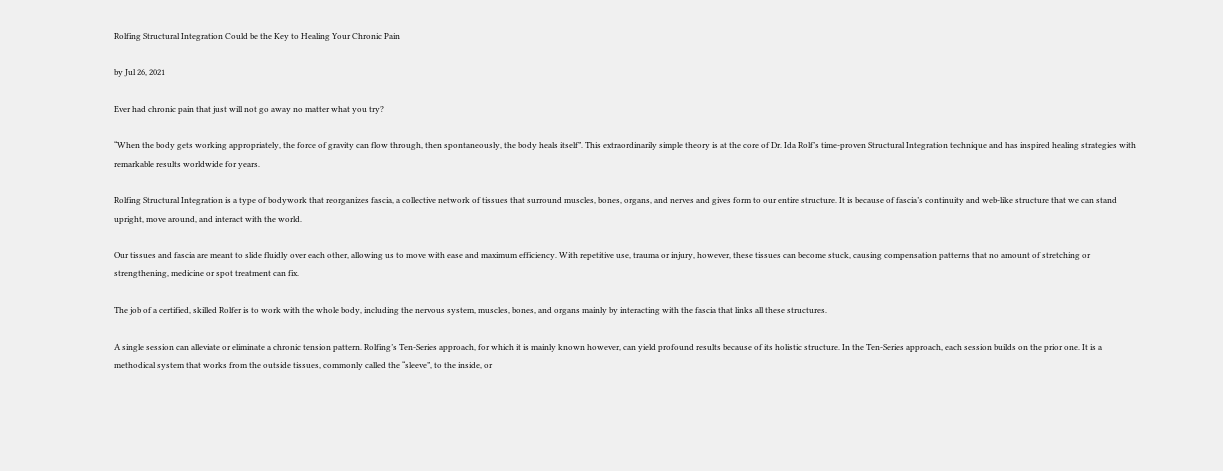Rolfing Structural Integration Could be the Key to Healing Your Chronic Pain

by Jul 26, 2021

Ever had chronic pain that just will not go away no matter what you try?

“When the body gets working appropriately, the force of gravity can flow through, then spontaneously, the body heals itself”. This extraordinarily simple theory is at the core of Dr. Ida Rolf’s time-proven Structural Integration technique and has inspired healing strategies with remarkable results worldwide for years.

Rolfing Structural Integration is a type of bodywork that reorganizes fascia, a collective network of tissues that surround muscles, bones, organs, and nerves and gives form to our entire structure. It is because of fascia’s continuity and web-like structure that we can stand upright, move around, and interact with the world.

Our tissues and fascia are meant to slide fluidly over each other, allowing us to move with ease and maximum efficiency. With repetitive use, trauma or injury, however, these tissues can become stuck, causing compensation patterns that no amount of stretching or strengthening, medicine or spot treatment can fix.

The job of a certified, skilled Rolfer is to work with the whole body, including the nervous system, muscles, bones, and organs mainly by interacting with the fascia that links all these structures.

A single session can alleviate or eliminate a chronic tension pattern. Rolfing’s Ten-Series approach, for which it is mainly known however, can yield profound results because of its holistic structure. In the Ten-Series approach, each session builds on the prior one. It is a methodical system that works from the outside tissues, commonly called the “sleeve”, to the inside, or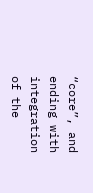“core”, and ending with integration of the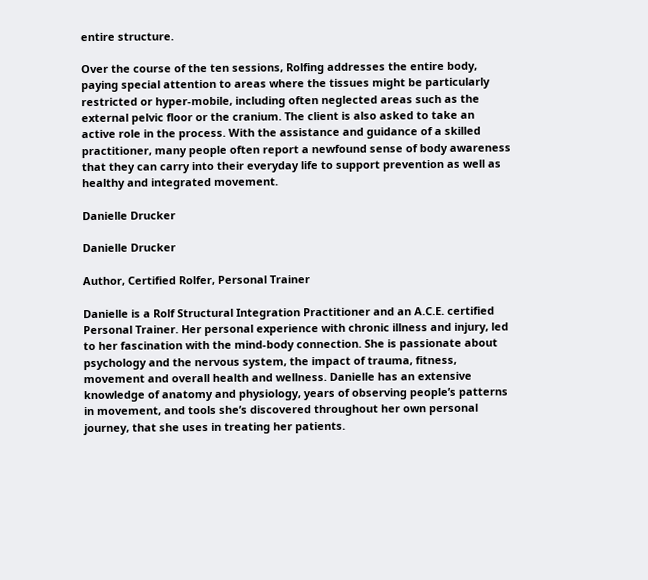entire structure.

Over the course of the ten sessions, Rolfing addresses the entire body, paying special attention to areas where the tissues might be particularly restricted or hyper-mobile, including often neglected areas such as the external pelvic floor or the cranium. The client is also asked to take an active role in the process. With the assistance and guidance of a skilled practitioner, many people often report a newfound sense of body awareness that they can carry into their everyday life to support prevention as well as healthy and integrated movement.

Danielle Drucker

Danielle Drucker

Author, Certified Rolfer, Personal Trainer

Danielle is a Rolf Structural Integration Practitioner and an A.C.E. certified Personal Trainer. Her personal experience with chronic illness and injury, led to her fascination with the mind-body connection. She is passionate about psychology and the nervous system, the impact of trauma, fitness, movement and overall health and wellness. Danielle has an extensive knowledge of anatomy and physiology, years of observing people’s patterns in movement, and tools she’s discovered throughout her own personal journey, that she uses in treating her patients.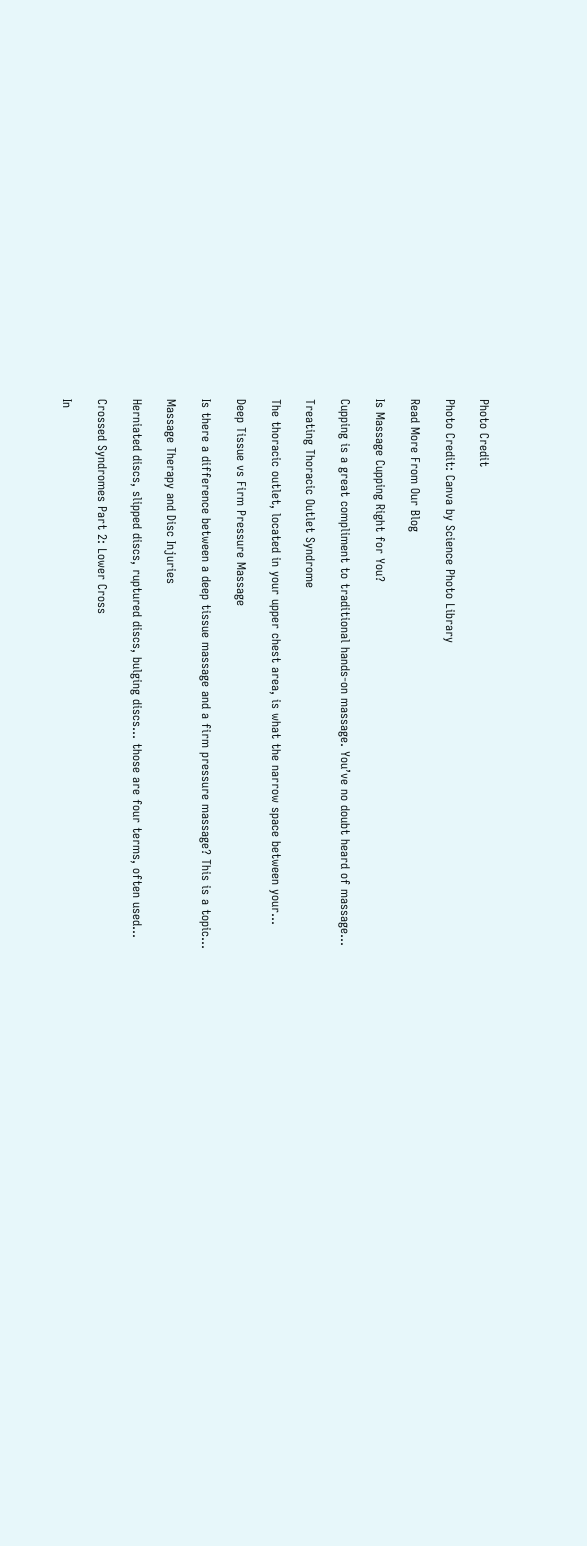Photo Credit

Photo Credit: Canva by Science Photo Library

Read More From Our Blog

Is Massage Cupping Right for You?

Cupping is a great compliment to traditional hands-on massage. You’ve no doubt heard of massage...

Treating Thoracic Outlet Syndrome

The thoracic outlet, located in your upper chest area, is what the narrow space between your...

Deep Tissue vs Firm Pressure Massage

Is there a difference between a deep tissue massage and a firm pressure massage? This is a topic...

Massage Therapy and Disc Injuries

Herniated discs, slipped discs, ruptured discs, bulging discs… those are four terms, often used...

Crossed Syndromes Part 2: Lower Cross

In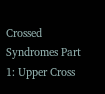Crossed Syndromes Part 1: Upper Cross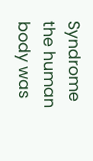Syndrome the human body was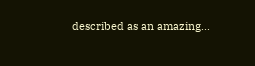described as an amazing...